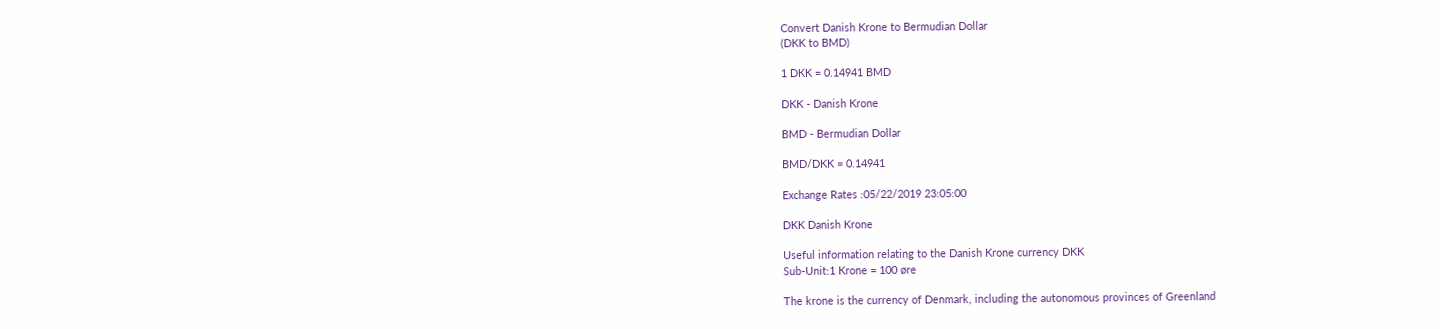Convert Danish Krone to Bermudian Dollar
(DKK to BMD)

1 DKK = 0.14941 BMD

DKK - Danish Krone

BMD - Bermudian Dollar

BMD/DKK = 0.14941

Exchange Rates :05/22/2019 23:05:00

DKK Danish Krone

Useful information relating to the Danish Krone currency DKK
Sub-Unit:1 Krone = 100 øre

The krone is the currency of Denmark, including the autonomous provinces of Greenland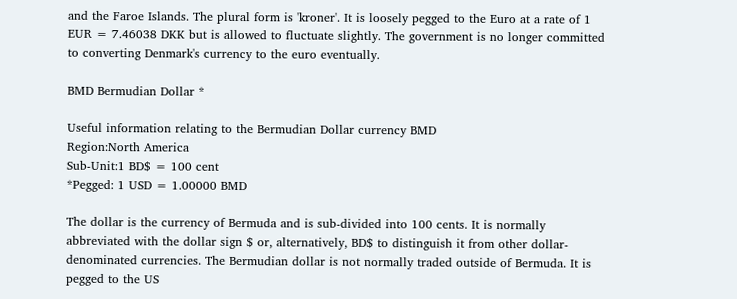and the Faroe Islands. The plural form is 'kroner'. It is loosely pegged to the Euro at a rate of 1 EUR = 7.46038 DKK but is allowed to fluctuate slightly. The government is no longer committed to converting Denmark's currency to the euro eventually.

BMD Bermudian Dollar *

Useful information relating to the Bermudian Dollar currency BMD
Region:North America
Sub-Unit:1 BD$ = 100 cent
*Pegged: 1 USD = 1.00000 BMD

The dollar is the currency of Bermuda and is sub-divided into 100 cents. It is normally abbreviated with the dollar sign $ or, alternatively, BD$ to distinguish it from other dollar-denominated currencies. The Bermudian dollar is not normally traded outside of Bermuda. It is pegged to the US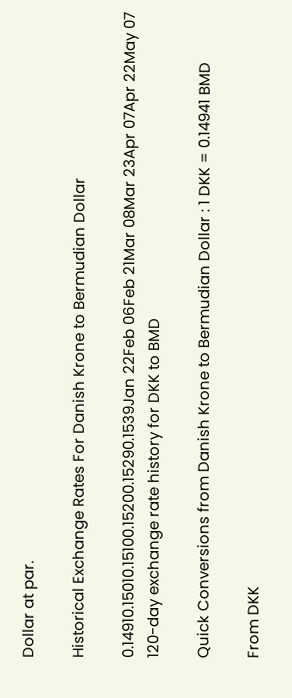Dollar at par.

Historical Exchange Rates For Danish Krone to Bermudian Dollar

0.14910.15010.15100.15200.15290.1539Jan 22Feb 06Feb 21Mar 08Mar 23Apr 07Apr 22May 07
120-day exchange rate history for DKK to BMD

Quick Conversions from Danish Krone to Bermudian Dollar : 1 DKK = 0.14941 BMD

From DKK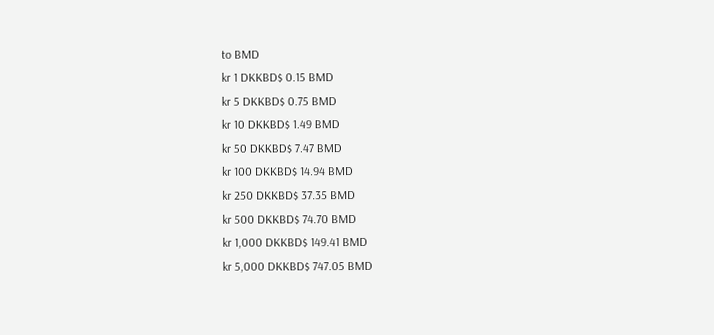to BMD
kr 1 DKKBD$ 0.15 BMD
kr 5 DKKBD$ 0.75 BMD
kr 10 DKKBD$ 1.49 BMD
kr 50 DKKBD$ 7.47 BMD
kr 100 DKKBD$ 14.94 BMD
kr 250 DKKBD$ 37.35 BMD
kr 500 DKKBD$ 74.70 BMD
kr 1,000 DKKBD$ 149.41 BMD
kr 5,000 DKKBD$ 747.05 BMD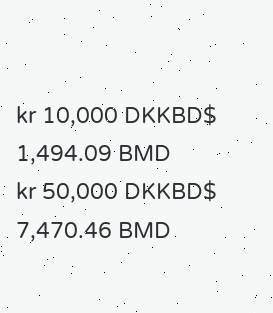kr 10,000 DKKBD$ 1,494.09 BMD
kr 50,000 DKKBD$ 7,470.46 BMD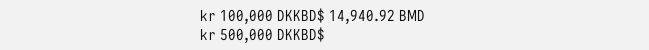kr 100,000 DKKBD$ 14,940.92 BMD
kr 500,000 DKKBD$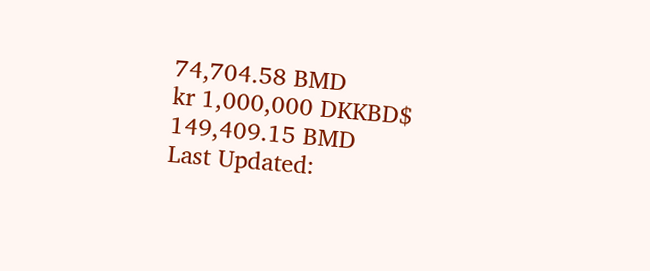74,704.58 BMD
kr 1,000,000 DKKBD$ 149,409.15 BMD
Last Updated: